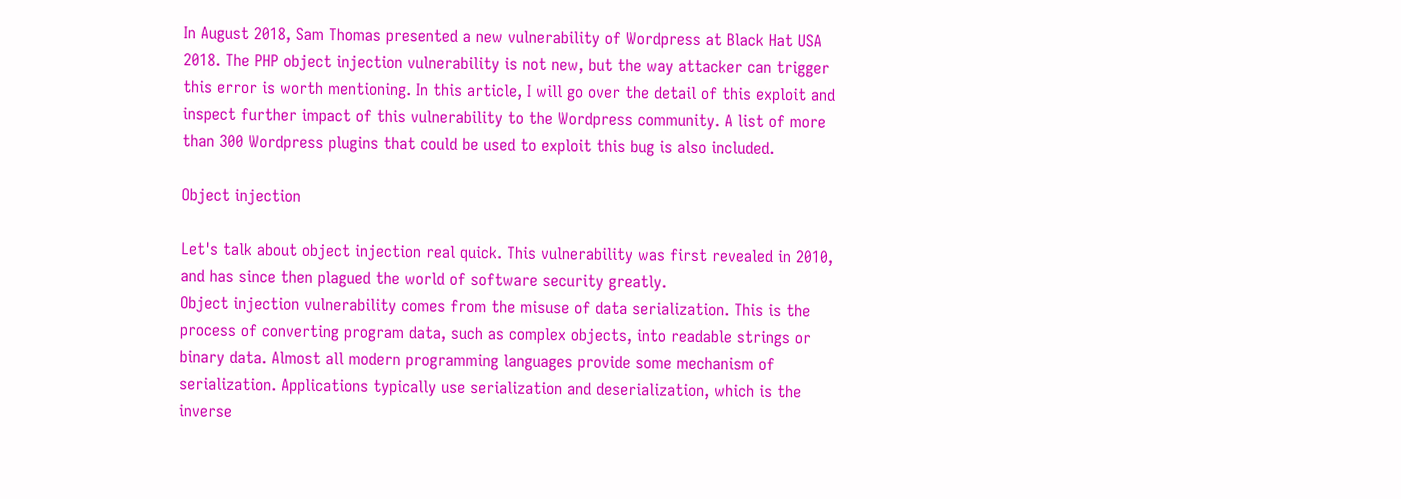In August 2018, Sam Thomas presented a new vulnerability of Wordpress at Black Hat USA 2018. The PHP object injection vulnerability is not new, but the way attacker can trigger this error is worth mentioning. In this article, I will go over the detail of this exploit and inspect further impact of this vulnerability to the Wordpress community. A list of more than 300 Wordpress plugins that could be used to exploit this bug is also included.

Object injection

Let's talk about object injection real quick. This vulnerability was first revealed in 2010, and has since then plagued the world of software security greatly.
Object injection vulnerability comes from the misuse of data serialization. This is the process of converting program data, such as complex objects, into readable strings or binary data. Almost all modern programming languages provide some mechanism of serialization. Applications typically use serialization and deserialization, which is the inverse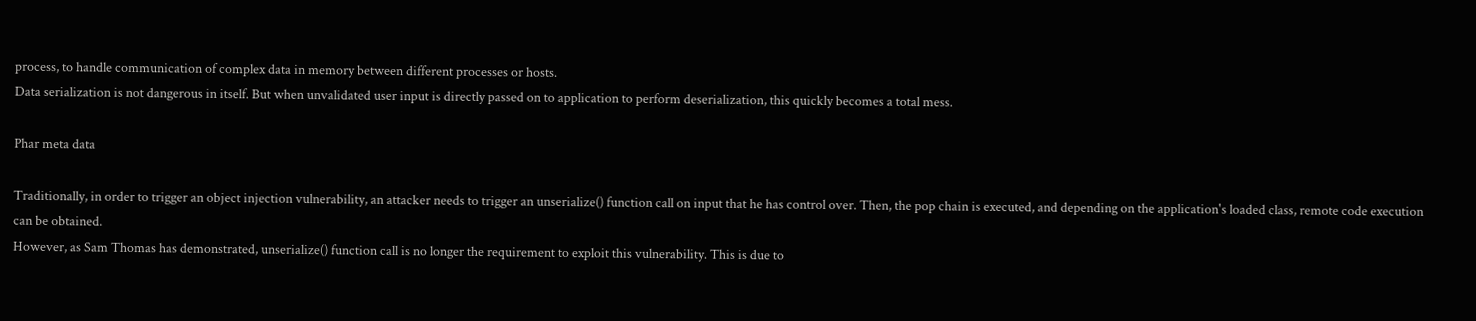process, to handle communication of complex data in memory between different processes or hosts.
Data serialization is not dangerous in itself. But when unvalidated user input is directly passed on to application to perform deserialization, this quickly becomes a total mess.

Phar meta data

Traditionally, in order to trigger an object injection vulnerability, an attacker needs to trigger an unserialize() function call on input that he has control over. Then, the pop chain is executed, and depending on the application's loaded class, remote code execution can be obtained.
However, as Sam Thomas has demonstrated, unserialize() function call is no longer the requirement to exploit this vulnerability. This is due to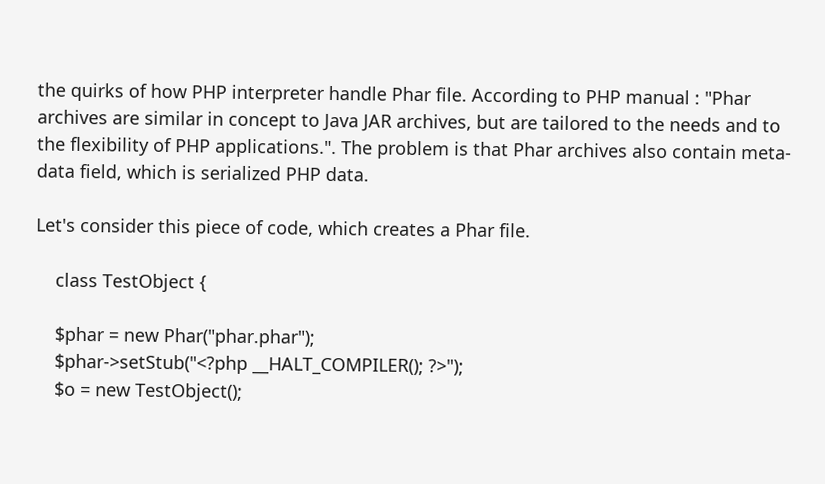the quirks of how PHP interpreter handle Phar file. According to PHP manual : "Phar archives are similar in concept to Java JAR archives, but are tailored to the needs and to the flexibility of PHP applications.". The problem is that Phar archives also contain meta-data field, which is serialized PHP data.

Let's consider this piece of code, which creates a Phar file.

    class TestObject {

    $phar = new Phar("phar.phar");
    $phar->setStub("<?php __HALT_COMPILER(); ?>");
    $o = new TestObject();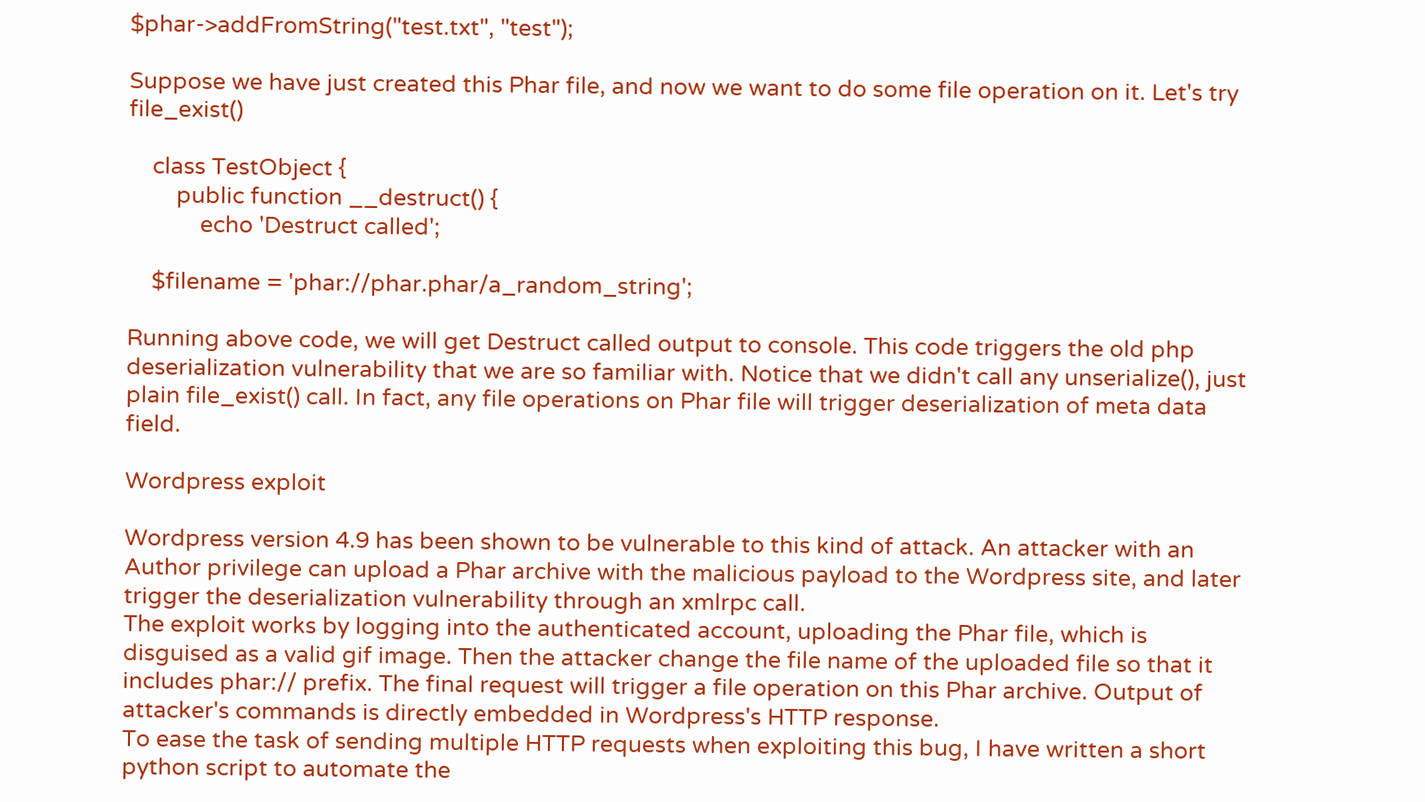$phar->addFromString("test.txt", "test");

Suppose we have just created this Phar file, and now we want to do some file operation on it. Let's try file_exist()

    class TestObject {
        public function __destruct() {
            echo 'Destruct called';

    $filename = 'phar://phar.phar/a_random_string';

Running above code, we will get Destruct called output to console. This code triggers the old php deserialization vulnerability that we are so familiar with. Notice that we didn't call any unserialize(), just plain file_exist() call. In fact, any file operations on Phar file will trigger deserialization of meta data field.

Wordpress exploit

Wordpress version 4.9 has been shown to be vulnerable to this kind of attack. An attacker with an Author privilege can upload a Phar archive with the malicious payload to the Wordpress site, and later trigger the deserialization vulnerability through an xmlrpc call.
The exploit works by logging into the authenticated account, uploading the Phar file, which is disguised as a valid gif image. Then the attacker change the file name of the uploaded file so that it includes phar:// prefix. The final request will trigger a file operation on this Phar archive. Output of attacker's commands is directly embedded in Wordpress's HTTP response.
To ease the task of sending multiple HTTP requests when exploiting this bug, I have written a short python script to automate the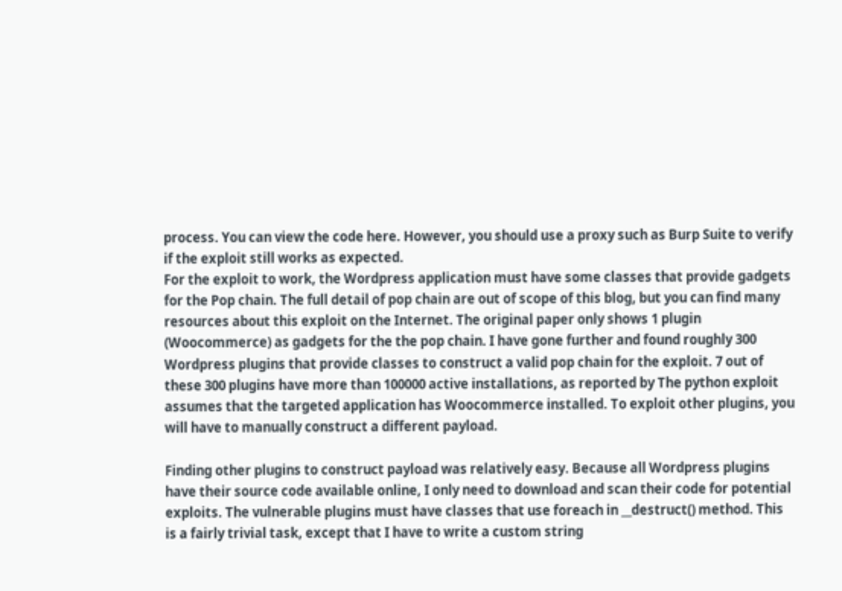process. You can view the code here. However, you should use a proxy such as Burp Suite to verify if the exploit still works as expected.
For the exploit to work, the Wordpress application must have some classes that provide gadgets for the Pop chain. The full detail of pop chain are out of scope of this blog, but you can find many resources about this exploit on the Internet. The original paper only shows 1 plugin (Woocommerce) as gadgets for the the pop chain. I have gone further and found roughly 300 Wordpress plugins that provide classes to construct a valid pop chain for the exploit. 7 out of these 300 plugins have more than 100000 active installations, as reported by The python exploit assumes that the targeted application has Woocommerce installed. To exploit other plugins, you will have to manually construct a different payload.

Finding other plugins to construct payload was relatively easy. Because all Wordpress plugins have their source code available online, I only need to download and scan their code for potential exploits. The vulnerable plugins must have classes that use foreach in __destruct() method. This is a fairly trivial task, except that I have to write a custom string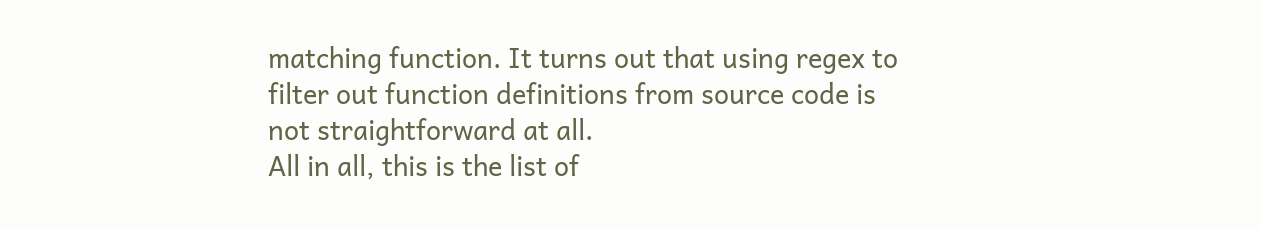matching function. It turns out that using regex to filter out function definitions from source code is not straightforward at all.
All in all, this is the list of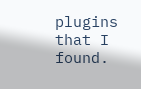plugins that I found.